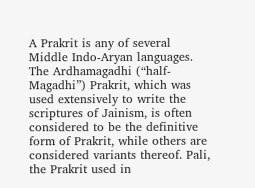A Prakrit is any of several Middle Indo-Aryan languages. The Ardhamagadhi (“half-Magadhi”) Prakrit, which was used extensively to write the scriptures of Jainism, is often considered to be the definitive form of Prakrit, while others are considered variants thereof. Pali, the Prakrit used in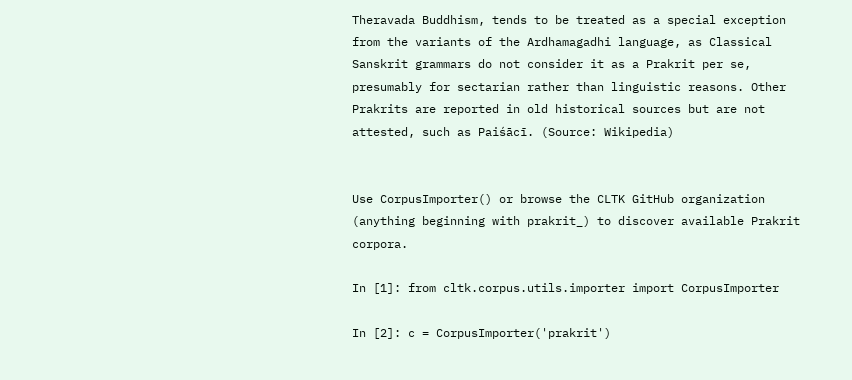Theravada Buddhism, tends to be treated as a special exception from the variants of the Ardhamagadhi language, as Classical Sanskrit grammars do not consider it as a Prakrit per se, presumably for sectarian rather than linguistic reasons. Other Prakrits are reported in old historical sources but are not attested, such as Paiśācī. (Source: Wikipedia)


Use CorpusImporter() or browse the CLTK GitHub organization (anything beginning with prakrit_) to discover available Prakrit corpora.

In [1]: from cltk.corpus.utils.importer import CorpusImporter

In [2]: c = CorpusImporter('prakrit')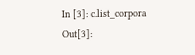In [3]: c.list_corpora
Out[3]: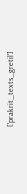['prakrit_texts_gretil']